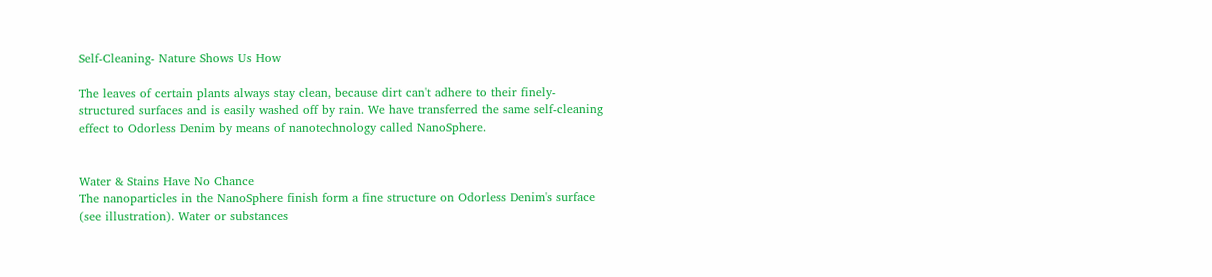Self-Cleaning- Nature Shows Us How

The leaves of certain plants always stay clean, because dirt can't adhere to their finely-structured surfaces and is easily washed off by rain. We have transferred the same self-cleaning effect to Odorless Denim by means of nanotechnology called NanoSphere.


Water & Stains Have No Chance
The nanoparticles in the NanoSphere finish form a fine structure on Odorless Denim's surface (see illustration). Water or substances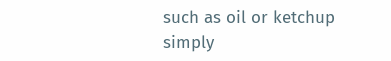such as oil or ketchup simply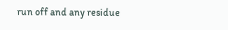run off and any residue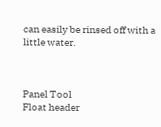can easily be rinsed off with a little water.



Panel Tool
Float header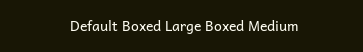Default Boxed Large Boxed Medium